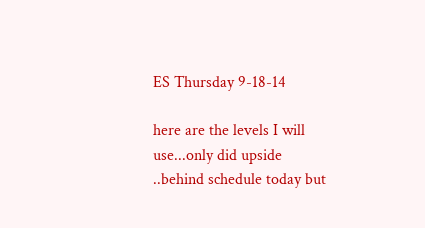ES Thursday 9-18-14

here are the levels I will use...only did upside ..behind schedule today but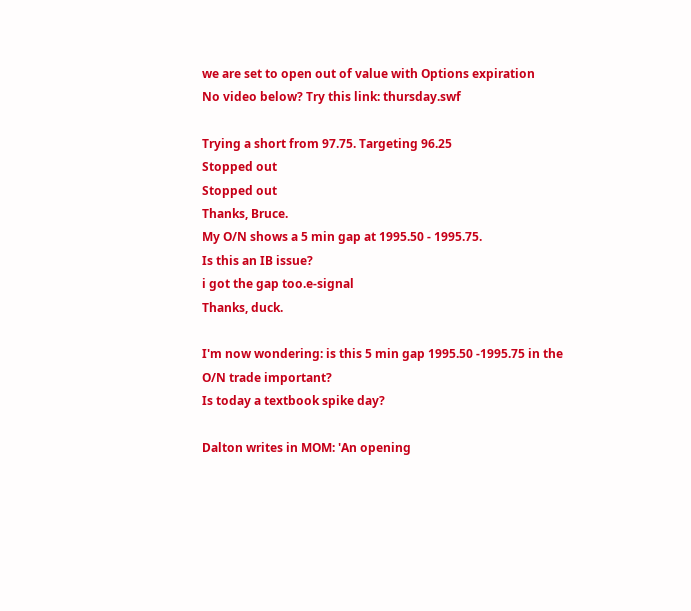we are set to open out of value with Options expiration
No video below? Try this link: thursday.swf

Trying a short from 97.75. Targeting 96.25
Stopped out
Stopped out
Thanks, Bruce.
My O/N shows a 5 min gap at 1995.50 - 1995.75.
Is this an IB issue?
i got the gap too.e-signal
Thanks, duck.

I'm now wondering: is this 5 min gap 1995.50 -1995.75 in the O/N trade important?
Is today a textbook spike day?

Dalton writes in MOM: 'An opening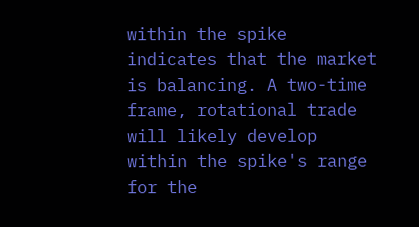within the spike indicates that the market is balancing. A two-time frame, rotational trade will likely develop within the spike's range for the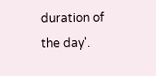duration of the day'.